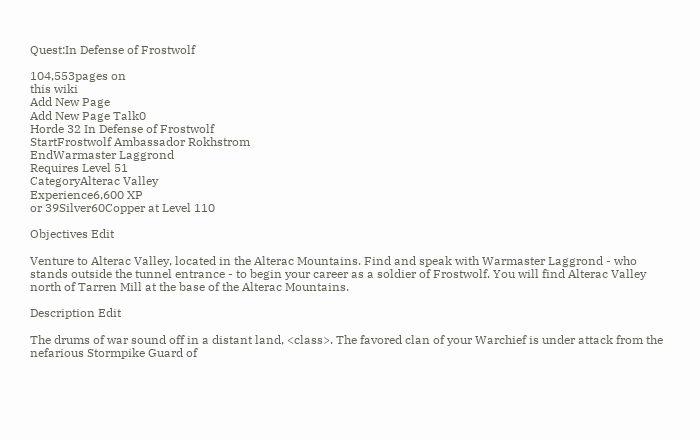Quest:In Defense of Frostwolf

104,553pages on
this wiki
Add New Page
Add New Page Talk0
Horde 32 In Defense of Frostwolf
StartFrostwolf Ambassador Rokhstrom
EndWarmaster Laggrond
Requires Level 51
CategoryAlterac Valley
Experience6,600 XP
or 39Silver60Copper at Level 110

Objectives Edit

Venture to Alterac Valley, located in the Alterac Mountains. Find and speak with Warmaster Laggrond - who stands outside the tunnel entrance - to begin your career as a soldier of Frostwolf. You will find Alterac Valley north of Tarren Mill at the base of the Alterac Mountains.

Description Edit

The drums of war sound off in a distant land, <class>. The favored clan of your Warchief is under attack from the nefarious Stormpike Guard of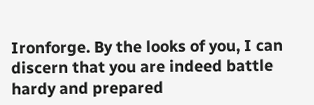Ironforge. By the looks of you, I can discern that you are indeed battle hardy and prepared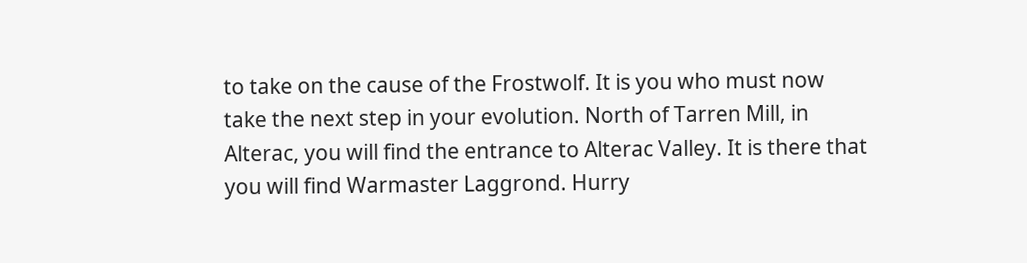to take on the cause of the Frostwolf. It is you who must now take the next step in your evolution. North of Tarren Mill, in Alterac, you will find the entrance to Alterac Valley. It is there that you will find Warmaster Laggrond. Hurry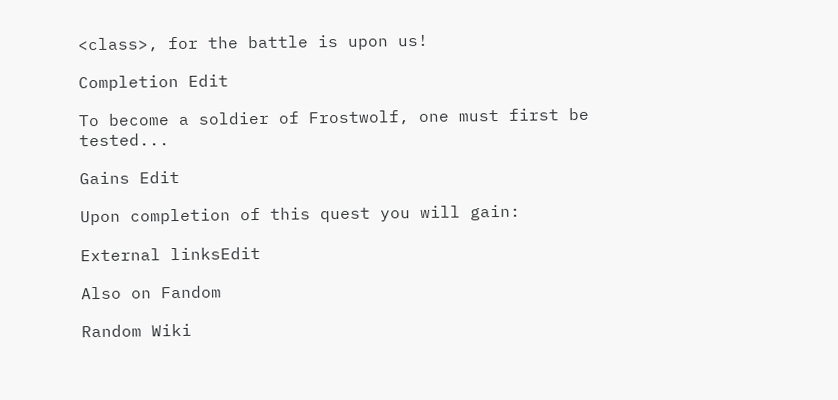<class>, for the battle is upon us!

Completion Edit

To become a soldier of Frostwolf, one must first be tested...

Gains Edit

Upon completion of this quest you will gain:

External linksEdit

Also on Fandom

Random Wiki